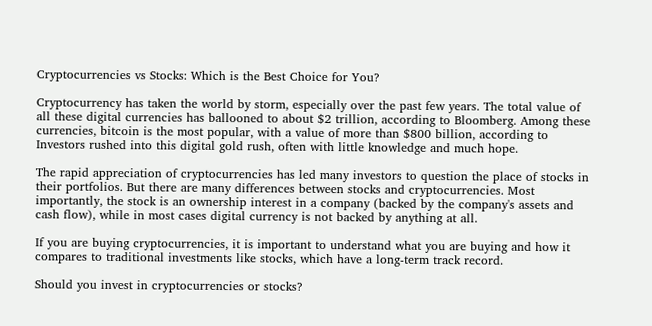Cryptocurrencies vs Stocks: Which is the Best Choice for You?

Cryptocurrency has taken the world by storm, especially over the past few years. The total value of all these digital currencies has ballooned to about $2 trillion, according to Bloomberg. Among these currencies, bitcoin is the most popular, with a value of more than $800 billion, according to Investors rushed into this digital gold rush, often with little knowledge and much hope.

The rapid appreciation of cryptocurrencies has led many investors to question the place of stocks in their portfolios. But there are many differences between stocks and cryptocurrencies. Most importantly, the stock is an ownership interest in a company (backed by the company's assets and cash flow), while in most cases digital currency is not backed by anything at all.

If you are buying cryptocurrencies, it is important to understand what you are buying and how it compares to traditional investments like stocks, which have a long-term track record.

Should you invest in cryptocurrencies or stocks?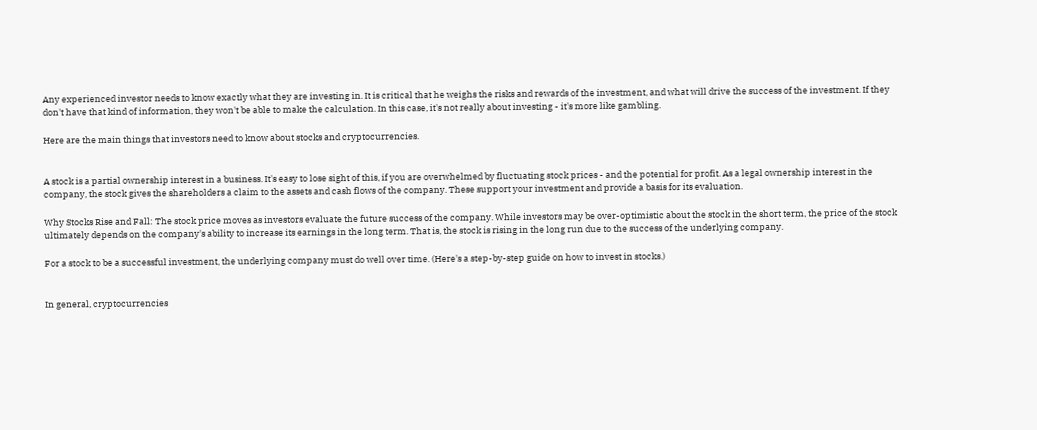Any experienced investor needs to know exactly what they are investing in. It is critical that he weighs the risks and rewards of the investment, and what will drive the success of the investment. If they don't have that kind of information, they won't be able to make the calculation. In this case, it's not really about investing - it's more like gambling.

Here are the main things that investors need to know about stocks and cryptocurrencies.


A stock is a partial ownership interest in a business. It's easy to lose sight of this, if you are overwhelmed by fluctuating stock prices - and the potential for profit. As a legal ownership interest in the company, the stock gives the shareholders a claim to the assets and cash flows of the company. These support your investment and provide a basis for its evaluation.

Why Stocks Rise and Fall: The stock price moves as investors evaluate the future success of the company. While investors may be over-optimistic about the stock in the short term, the price of the stock ultimately depends on the company's ability to increase its earnings in the long term. That is, the stock is rising in the long run due to the success of the underlying company.

For a stock to be a successful investment, the underlying company must do well over time. (Here's a step-by-step guide on how to invest in stocks.)


In general, cryptocurrencies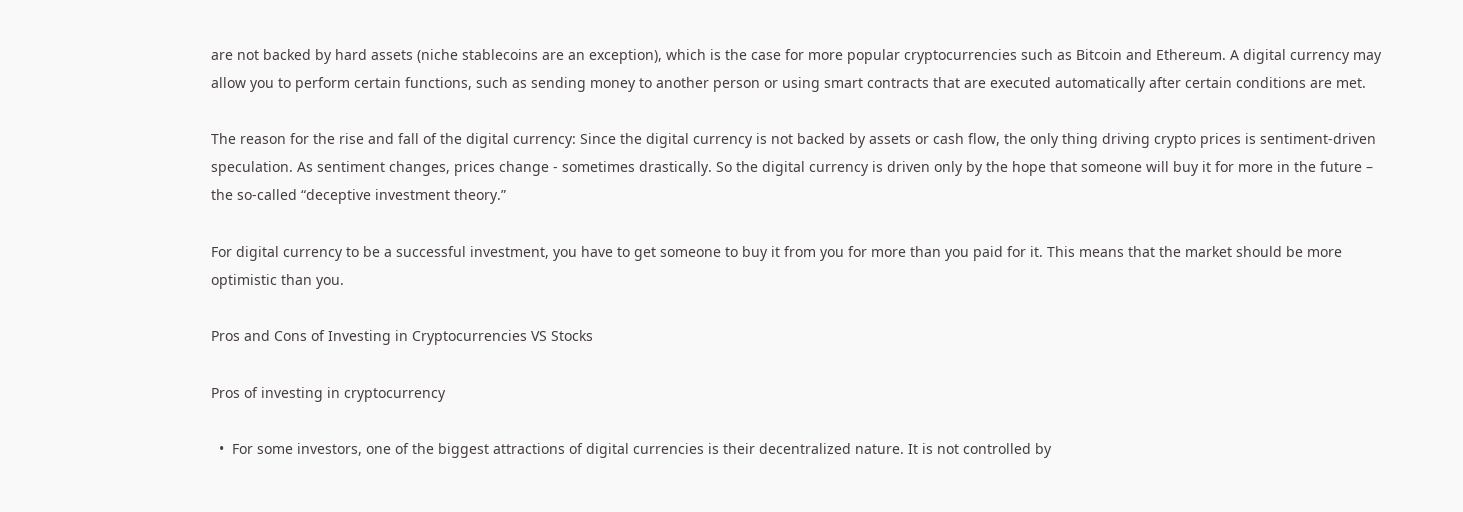are not backed by hard assets (niche stablecoins are an exception), which is the case for more popular cryptocurrencies such as Bitcoin and Ethereum. A digital currency may allow you to perform certain functions, such as sending money to another person or using smart contracts that are executed automatically after certain conditions are met.

The reason for the rise and fall of the digital currency: Since the digital currency is not backed by assets or cash flow, the only thing driving crypto prices is sentiment-driven speculation. As sentiment changes, prices change - sometimes drastically. So the digital currency is driven only by the hope that someone will buy it for more in the future – the so-called “deceptive investment theory.”

For digital currency to be a successful investment, you have to get someone to buy it from you for more than you paid for it. This means that the market should be more optimistic than you.

Pros and Cons of Investing in Cryptocurrencies VS Stocks

Pros of investing in cryptocurrency

  •  For some investors, one of the biggest attractions of digital currencies is their decentralized nature. It is not controlled by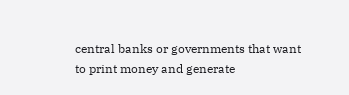central banks or governments that want to print money and generate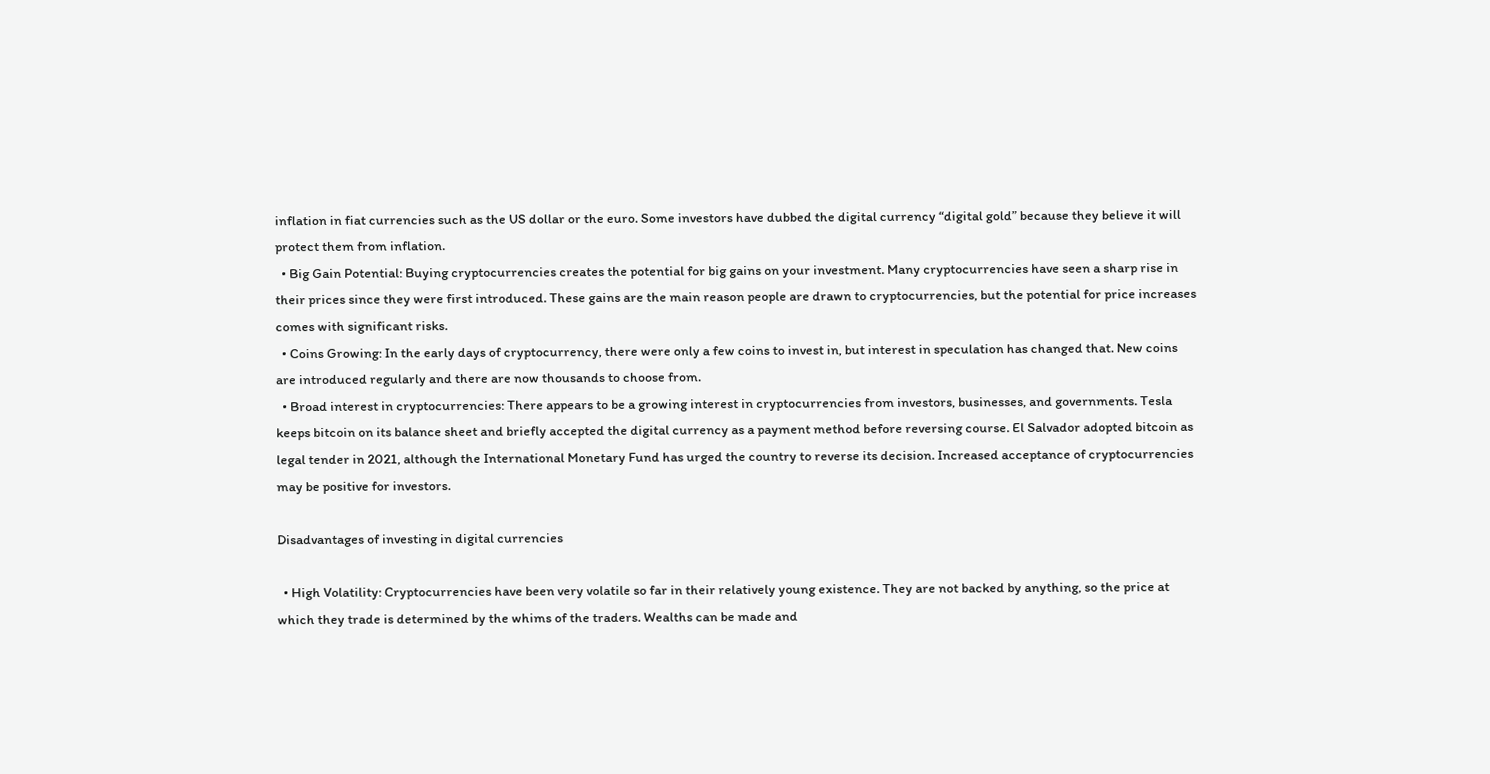inflation in fiat currencies such as the US dollar or the euro. Some investors have dubbed the digital currency “digital gold” because they believe it will protect them from inflation.
  • Big Gain Potential: Buying cryptocurrencies creates the potential for big gains on your investment. Many cryptocurrencies have seen a sharp rise in their prices since they were first introduced. These gains are the main reason people are drawn to cryptocurrencies, but the potential for price increases comes with significant risks.
  • Coins Growing: In the early days of cryptocurrency, there were only a few coins to invest in, but interest in speculation has changed that. New coins are introduced regularly and there are now thousands to choose from.
  • Broad interest in cryptocurrencies: There appears to be a growing interest in cryptocurrencies from investors, businesses, and governments. Tesla keeps bitcoin on its balance sheet and briefly accepted the digital currency as a payment method before reversing course. El Salvador adopted bitcoin as legal tender in 2021, although the International Monetary Fund has urged the country to reverse its decision. Increased acceptance of cryptocurrencies may be positive for investors.

Disadvantages of investing in digital currencies

  • High Volatility: Cryptocurrencies have been very volatile so far in their relatively young existence. They are not backed by anything, so the price at which they trade is determined by the whims of the traders. Wealths can be made and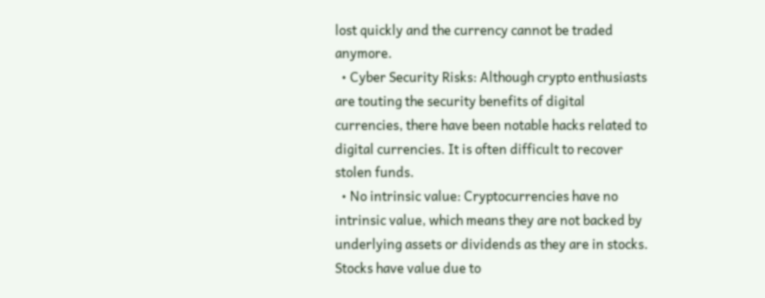lost quickly and the currency cannot be traded anymore.
  • Cyber Security Risks: Although crypto enthusiasts are touting the security benefits of digital currencies, there have been notable hacks related to digital currencies. It is often difficult to recover stolen funds.
  • No intrinsic value: Cryptocurrencies have no intrinsic value, which means they are not backed by underlying assets or dividends as they are in stocks. Stocks have value due to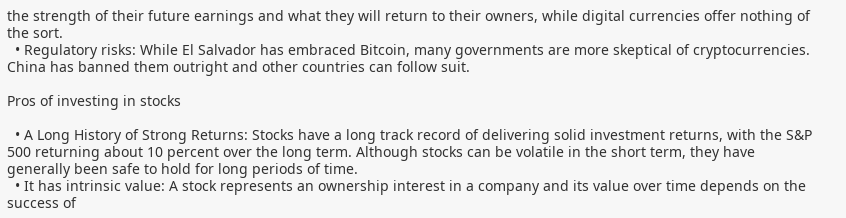the strength of their future earnings and what they will return to their owners, while digital currencies offer nothing of the sort.
  • Regulatory risks: While El Salvador has embraced Bitcoin, many governments are more skeptical of cryptocurrencies. China has banned them outright and other countries can follow suit.

Pros of investing in stocks

  • A Long History of Strong Returns: Stocks have a long track record of delivering solid investment returns, with the S&P 500 returning about 10 percent over the long term. Although stocks can be volatile in the short term, they have generally been safe to hold for long periods of time.
  • It has intrinsic value: A stock represents an ownership interest in a company and its value over time depends on the success of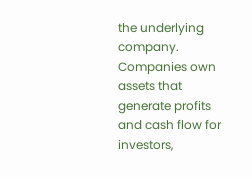the underlying company. Companies own assets that generate profits and cash flow for investors,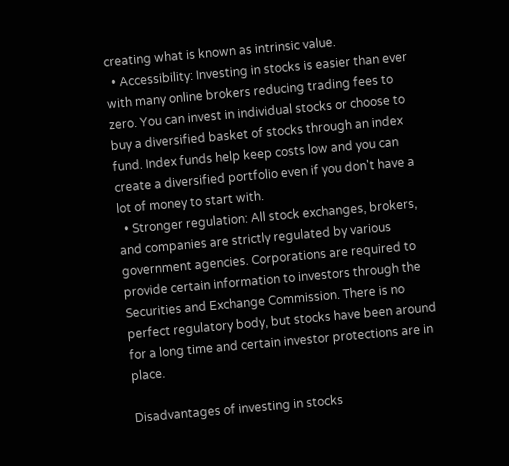creating what is known as intrinsic value.
  • Accessibility: Investing in stocks is easier than ever with many online brokers reducing trading fees to zero. You can invest in individual stocks or choose to buy a diversified basket of stocks through an index fund. Index funds help keep costs low and you can create a diversified portfolio even if you don't have a lot of money to start with.
  • Stronger regulation: All stock exchanges, brokers, and companies are strictly regulated by various government agencies. Corporations are required to provide certain information to investors through the Securities and Exchange Commission. There is no perfect regulatory body, but stocks have been around for a long time and certain investor protections are in place.

Disadvantages of investing in stocks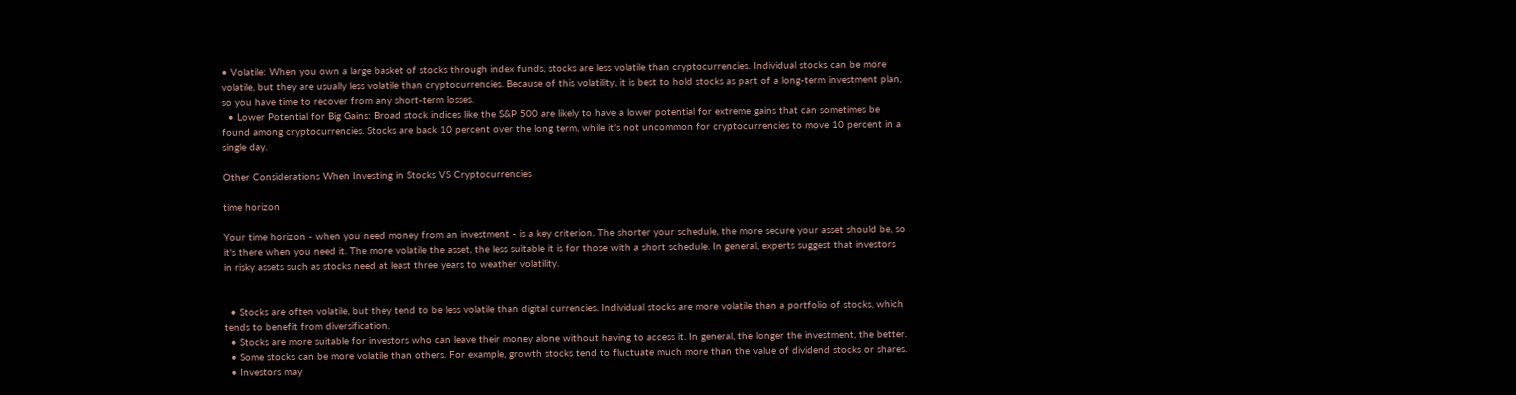• Volatile: When you own a large basket of stocks through index funds, stocks are less volatile than cryptocurrencies. Individual stocks can be more volatile, but they are usually less volatile than cryptocurrencies. Because of this volatility, it is best to hold stocks as part of a long-term investment plan, so you have time to recover from any short-term losses.
  • Lower Potential for Big Gains: Broad stock indices like the S&P 500 are likely to have a lower potential for extreme gains that can sometimes be found among cryptocurrencies. Stocks are back 10 percent over the long term, while it's not uncommon for cryptocurrencies to move 10 percent in a single day.

Other Considerations When Investing in Stocks VS Cryptocurrencies

time horizon

Your time horizon - when you need money from an investment - is a key criterion. The shorter your schedule, the more secure your asset should be, so it's there when you need it. The more volatile the asset, the less suitable it is for those with a short schedule. In general, experts suggest that investors in risky assets such as stocks need at least three years to weather volatility.


  • Stocks are often volatile, but they tend to be less volatile than digital currencies. Individual stocks are more volatile than a portfolio of stocks, which tends to benefit from diversification.
  • Stocks are more suitable for investors who can leave their money alone without having to access it. In general, the longer the investment, the better.
  • Some stocks can be more volatile than others. For example, growth stocks tend to fluctuate much more than the value of dividend stocks or shares.
  • Investors may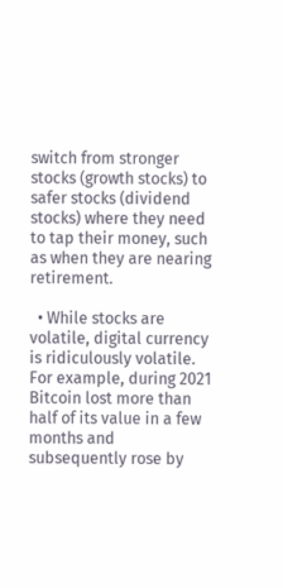switch from stronger stocks (growth stocks) to safer stocks (dividend stocks) where they need to tap their money, such as when they are nearing retirement.

  • While stocks are volatile, digital currency is ridiculously volatile. For example, during 2021 Bitcoin lost more than half of its value in a few months and subsequently rose by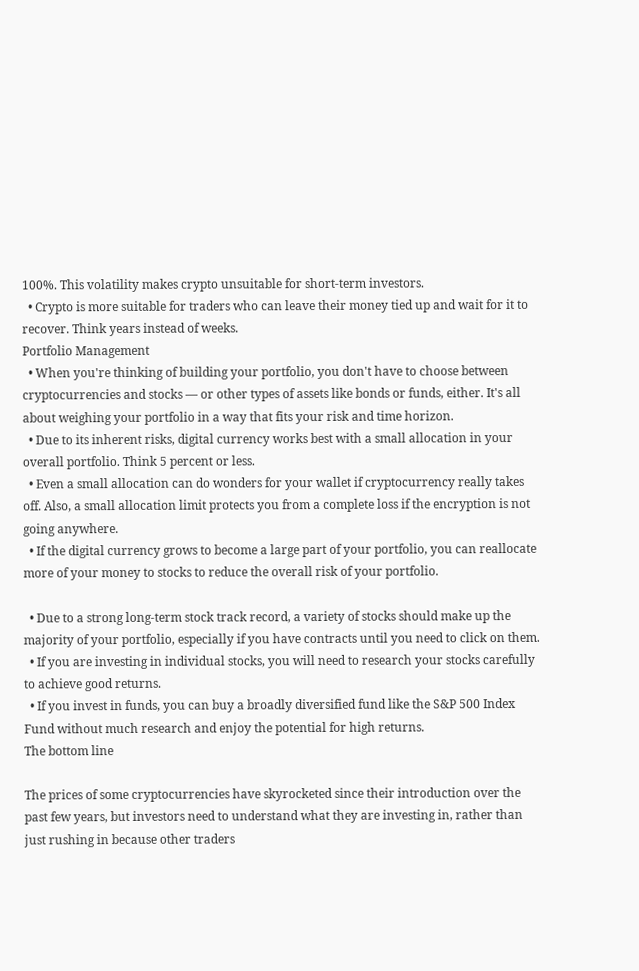100%. This volatility makes crypto unsuitable for short-term investors.
  • Crypto is more suitable for traders who can leave their money tied up and wait for it to recover. Think years instead of weeks.
Portfolio Management
  • When you're thinking of building your portfolio, you don't have to choose between cryptocurrencies and stocks — or other types of assets like bonds or funds, either. It's all about weighing your portfolio in a way that fits your risk and time horizon.
  • Due to its inherent risks, digital currency works best with a small allocation in your overall portfolio. Think 5 percent or less.
  • Even a small allocation can do wonders for your wallet if cryptocurrency really takes off. Also, a small allocation limit protects you from a complete loss if the encryption is not going anywhere.
  • If the digital currency grows to become a large part of your portfolio, you can reallocate more of your money to stocks to reduce the overall risk of your portfolio.

  • Due to a strong long-term stock track record, a variety of stocks should make up the majority of your portfolio, especially if you have contracts until you need to click on them.
  • If you are investing in individual stocks, you will need to research your stocks carefully to achieve good returns.
  • If you invest in funds, you can buy a broadly diversified fund like the S&P 500 Index Fund without much research and enjoy the potential for high returns.
The bottom line

The prices of some cryptocurrencies have skyrocketed since their introduction over the past few years, but investors need to understand what they are investing in, rather than just rushing in because other traders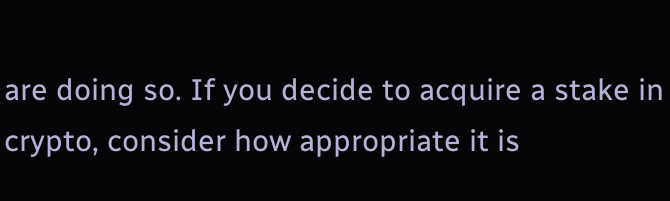are doing so. If you decide to acquire a stake in crypto, consider how appropriate it is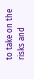to take on the risks and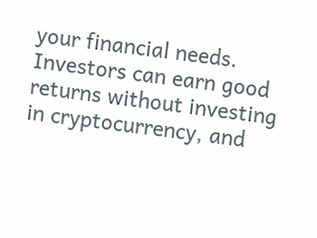your financial needs. Investors can earn good returns without investing in cryptocurrency, and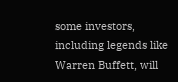some investors, including legends like Warren Buffett, will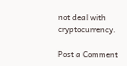not deal with cryptocurrency.

Post a Comment